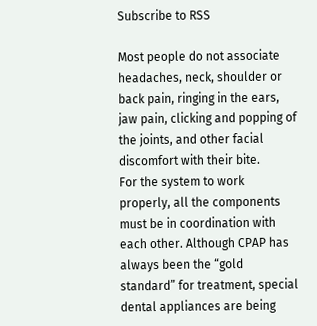Subscribe to RSS

Most people do not associate headaches, neck, shoulder or back pain, ringing in the ears, jaw pain, clicking and popping of the joints, and other facial discomfort with their bite.
For the system to work properly, all the components must be in coordination with each other. Although CPAP has always been the “gold standard” for treatment, special dental appliances are being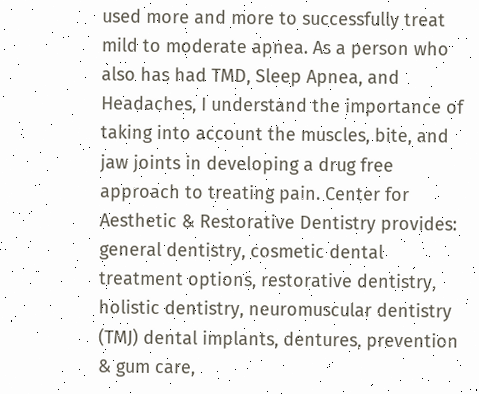used more and more to successfully treat mild to moderate apnea. As a person who also has had TMD, Sleep Apnea, and Headaches, I understand the importance of taking into account the muscles, bite, and jaw joints in developing a drug free approach to treating pain. Center for Aesthetic & Restorative Dentistry provides: general dentistry, cosmetic dental treatment options, restorative dentistry, holistic dentistry, neuromuscular dentistry (TMJ) dental implants, dentures, prevention & gum care,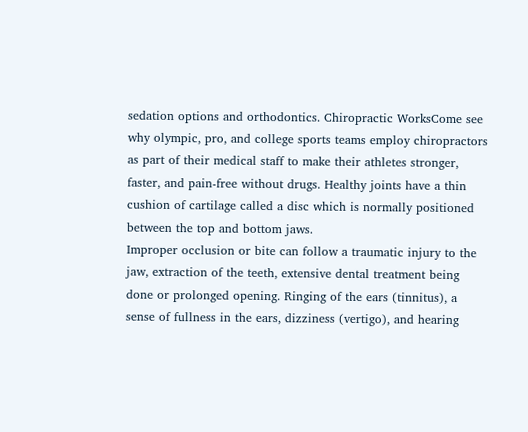sedation options and orthodontics. Chiropractic WorksCome see why olympic, pro, and college sports teams employ chiropractors as part of their medical staff to make their athletes stronger, faster, and pain-free without drugs. Healthy joints have a thin cushion of cartilage called a disc which is normally positioned between the top and bottom jaws.
Improper occlusion or bite can follow a traumatic injury to the jaw, extraction of the teeth, extensive dental treatment being done or prolonged opening. Ringing of the ears (tinnitus), a sense of fullness in the ears, dizziness (vertigo), and hearing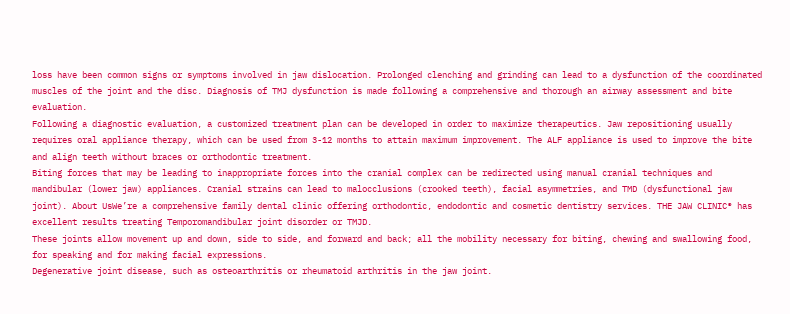loss have been common signs or symptoms involved in jaw dislocation. Prolonged clenching and grinding can lead to a dysfunction of the coordinated muscles of the joint and the disc. Diagnosis of TMJ dysfunction is made following a comprehensive and thorough an airway assessment and bite evaluation.
Following a diagnostic evaluation, a customized treatment plan can be developed in order to maximize therapeutics. Jaw repositioning usually requires oral appliance therapy, which can be used from 3-12 months to attain maximum improvement. The ALF appliance is used to improve the bite and align teeth without braces or orthodontic treatment.
Biting forces that may be leading to inappropriate forces into the cranial complex can be redirected using manual cranial techniques and mandibular (lower jaw) appliances. Cranial strains can lead to malocclusions (crooked teeth), facial asymmetries, and TMD (dysfunctional jaw joint). About UsWe’re a comprehensive family dental clinic offering orthodontic, endodontic and cosmetic dentistry services. THE JAW CLINIC® has excellent results treating Temporomandibular joint disorder or TMJD.
These joints allow movement up and down, side to side, and forward and back; all the mobility necessary for biting, chewing and swallowing food, for speaking and for making facial expressions.
Degenerative joint disease, such as osteoarthritis or rheumatoid arthritis in the jaw joint.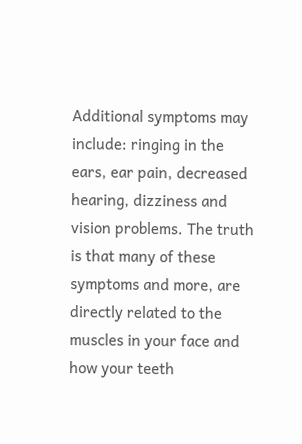Additional symptoms may include: ringing in the ears, ear pain, decreased hearing, dizziness and vision problems. The truth is that many of these symptoms and more, are directly related to the muscles in your face and how your teeth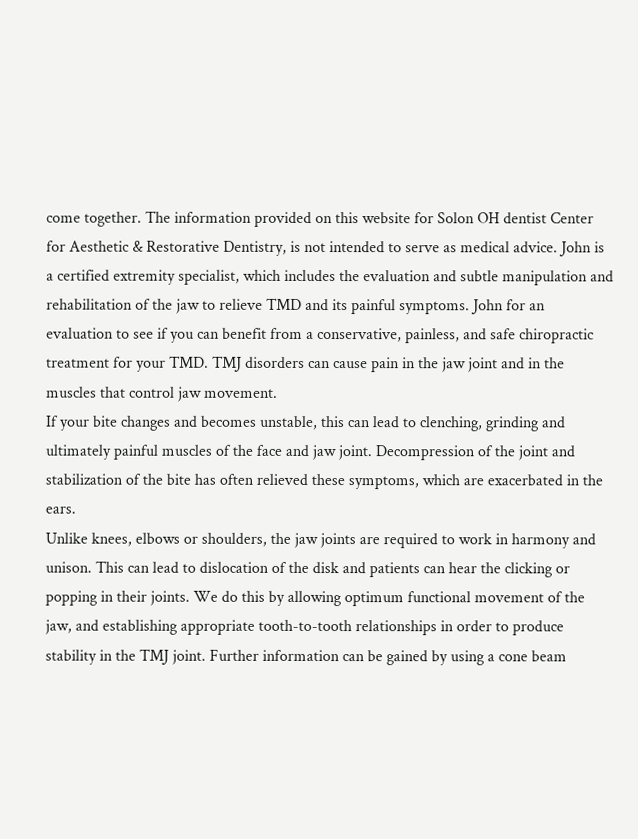come together. The information provided on this website for Solon OH dentist Center for Aesthetic & Restorative Dentistry, is not intended to serve as medical advice. John is a certified extremity specialist, which includes the evaluation and subtle manipulation and rehabilitation of the jaw to relieve TMD and its painful symptoms. John for an evaluation to see if you can benefit from a conservative, painless, and safe chiropractic treatment for your TMD. TMJ disorders can cause pain in the jaw joint and in the muscles that control jaw movement.
If your bite changes and becomes unstable, this can lead to clenching, grinding and ultimately painful muscles of the face and jaw joint. Decompression of the joint and stabilization of the bite has often relieved these symptoms, which are exacerbated in the ears.
Unlike knees, elbows or shoulders, the jaw joints are required to work in harmony and unison. This can lead to dislocation of the disk and patients can hear the clicking or popping in their joints. We do this by allowing optimum functional movement of the jaw, and establishing appropriate tooth-to-tooth relationships in order to produce stability in the TMJ joint. Further information can be gained by using a cone beam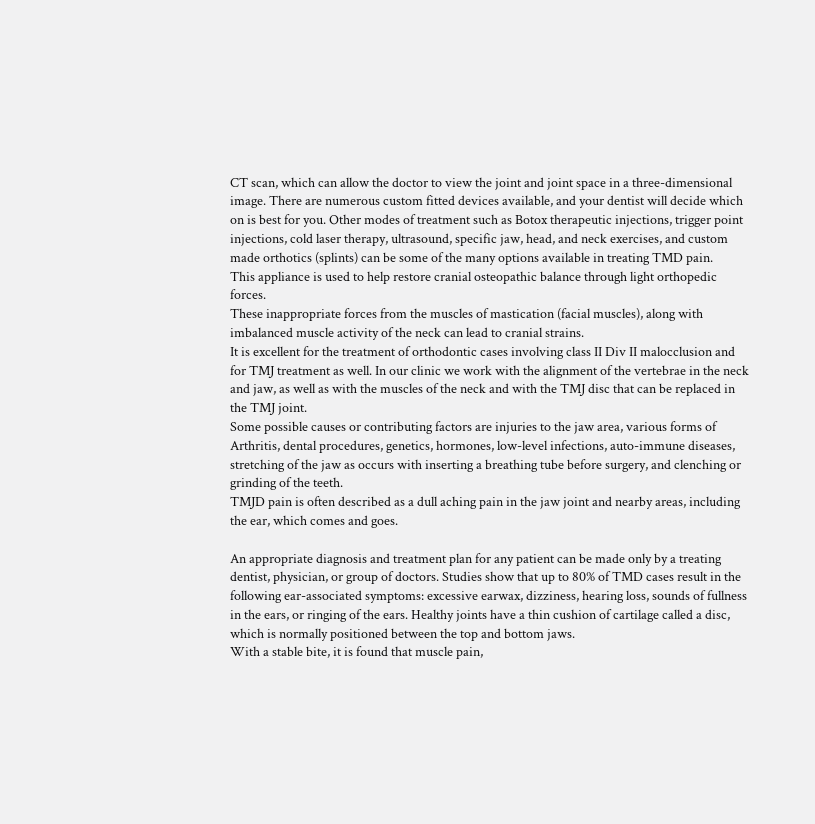CT scan, which can allow the doctor to view the joint and joint space in a three-dimensional image. There are numerous custom fitted devices available, and your dentist will decide which on is best for you. Other modes of treatment such as Botox therapeutic injections, trigger point injections, cold laser therapy, ultrasound, specific jaw, head, and neck exercises, and custom made orthotics (splints) can be some of the many options available in treating TMD pain.
This appliance is used to help restore cranial osteopathic balance through light orthopedic forces.
These inappropriate forces from the muscles of mastication (facial muscles), along with imbalanced muscle activity of the neck can lead to cranial strains.
It is excellent for the treatment of orthodontic cases involving class II Div II malocclusion and for TMJ treatment as well. In our clinic we work with the alignment of the vertebrae in the neck and jaw, as well as with the muscles of the neck and with the TMJ disc that can be replaced in the TMJ joint.
Some possible causes or contributing factors are injuries to the jaw area, various forms of Arthritis, dental procedures, genetics, hormones, low-level infections, auto-immune diseases, stretching of the jaw as occurs with inserting a breathing tube before surgery, and clenching or grinding of the teeth.
TMJD pain is often described as a dull aching pain in the jaw joint and nearby areas, including the ear, which comes and goes.

An appropriate diagnosis and treatment plan for any patient can be made only by a treating dentist, physician, or group of doctors. Studies show that up to 80% of TMD cases result in the following ear-associated symptoms: excessive earwax, dizziness, hearing loss, sounds of fullness in the ears, or ringing of the ears. Healthy joints have a thin cushion of cartilage called a disc, which is normally positioned between the top and bottom jaws.
With a stable bite, it is found that muscle pain,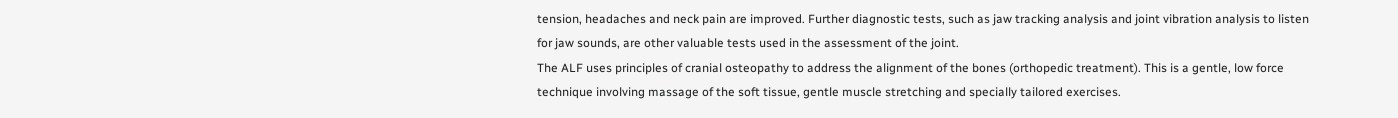tension, headaches and neck pain are improved. Further diagnostic tests, such as jaw tracking analysis and joint vibration analysis to listen for jaw sounds, are other valuable tests used in the assessment of the joint.
The ALF uses principles of cranial osteopathy to address the alignment of the bones (orthopedic treatment). This is a gentle, low force technique involving massage of the soft tissue, gentle muscle stretching and specially tailored exercises.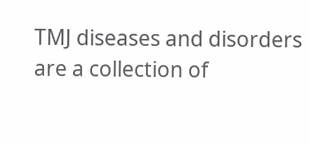TMJ diseases and disorders are a collection of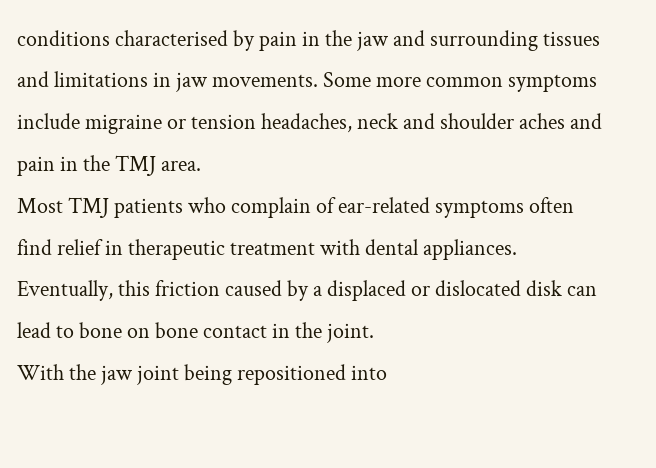conditions characterised by pain in the jaw and surrounding tissues and limitations in jaw movements. Some more common symptoms include migraine or tension headaches, neck and shoulder aches and pain in the TMJ area.
Most TMJ patients who complain of ear-related symptoms often find relief in therapeutic treatment with dental appliances. Eventually, this friction caused by a displaced or dislocated disk can lead to bone on bone contact in the joint.
With the jaw joint being repositioned into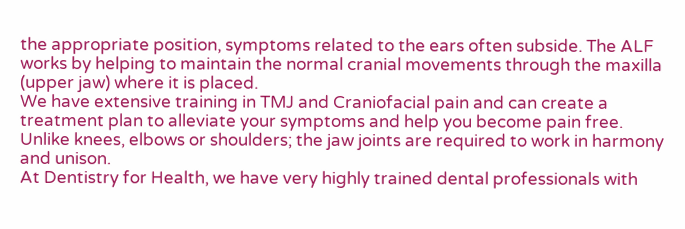the appropriate position, symptoms related to the ears often subside. The ALF works by helping to maintain the normal cranial movements through the maxilla (upper jaw) where it is placed.
We have extensive training in TMJ and Craniofacial pain and can create a treatment plan to alleviate your symptoms and help you become pain free. Unlike knees, elbows or shoulders; the jaw joints are required to work in harmony and unison.
At Dentistry for Health, we have very highly trained dental professionals with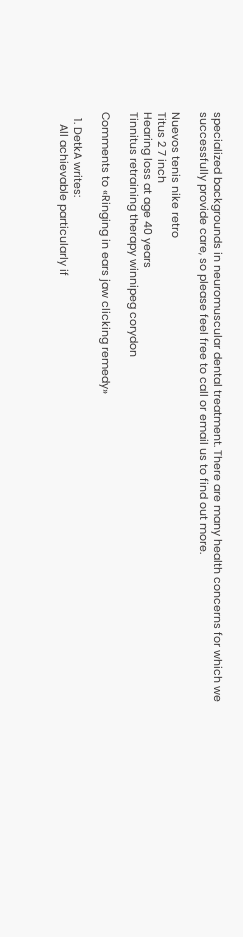specialized backgrounds in neuromuscular dental treatment. There are many health concerns for which we successfully provide care, so please feel free to call or email us to find out more.

Nuevos tenis nike retro
Titus 2 7 inch
Hearing loss at age 40 years
Tinnitus retraining therapy winnipeg corydon

Comments to «Ringing in ears jaw clicking remedy»

  1. DetkA writes:
    All achievable particularly if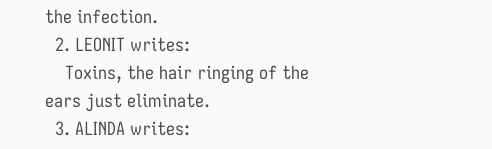the infection.
  2. LEONIT writes:
    Toxins, the hair ringing of the ears just eliminate.
  3. ALINDA writes: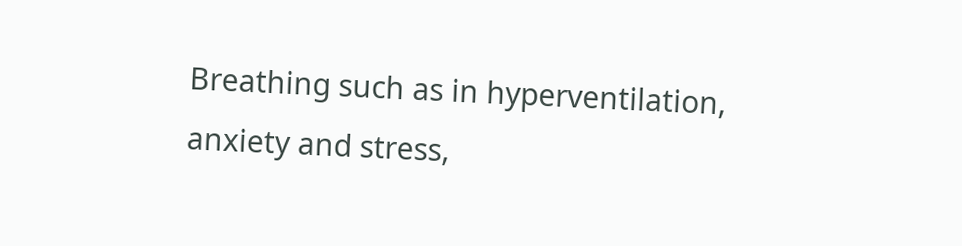Breathing such as in hyperventilation, anxiety and stress,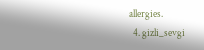allergies.
  4. gizli_sevgi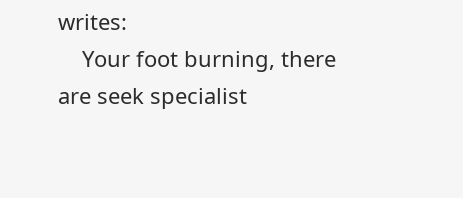writes:
    Your foot burning, there are seek specialist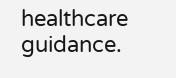healthcare guidance.